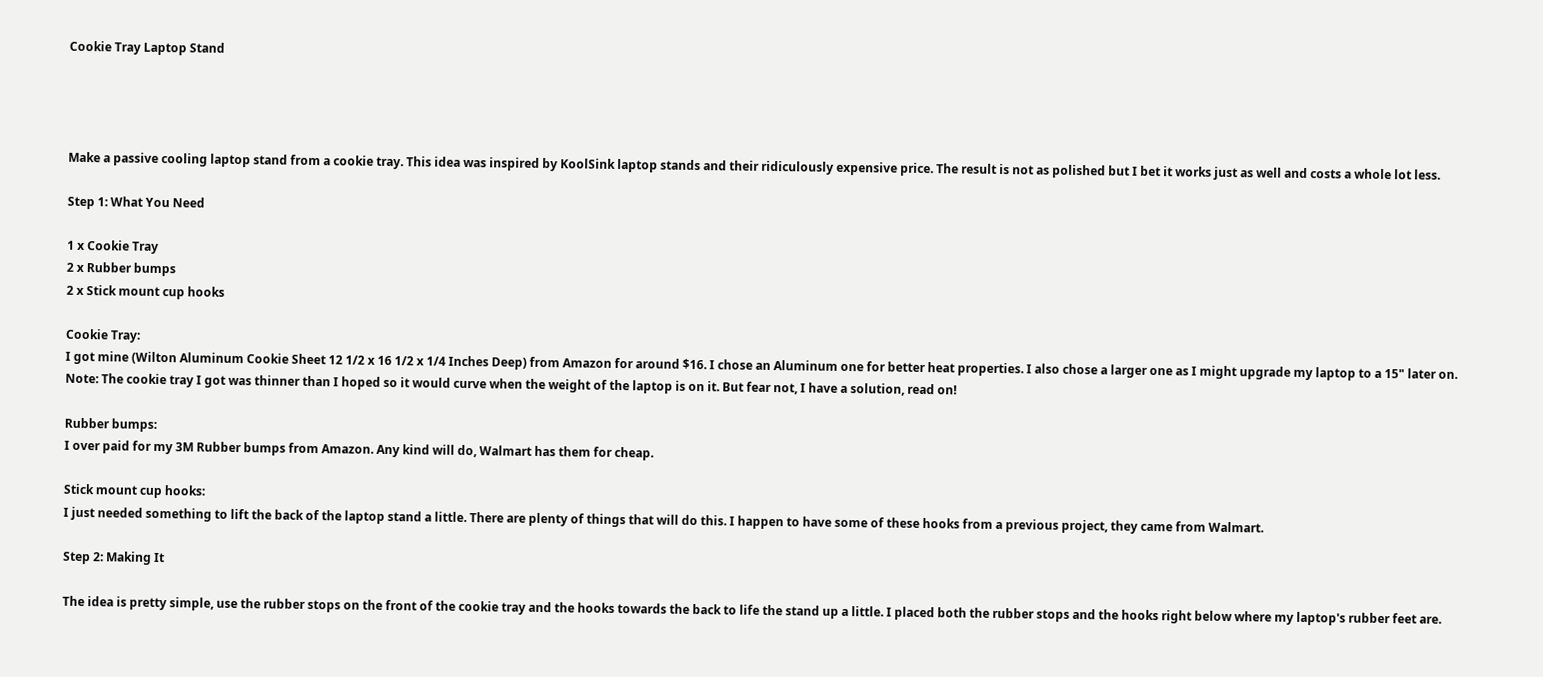Cookie Tray Laptop Stand




Make a passive cooling laptop stand from a cookie tray. This idea was inspired by KoolSink laptop stands and their ridiculously expensive price. The result is not as polished but I bet it works just as well and costs a whole lot less.

Step 1: What You Need

1 x Cookie Tray
2 x Rubber bumps
2 x Stick mount cup hooks

Cookie Tray:
I got mine (Wilton Aluminum Cookie Sheet 12 1/2 x 16 1/2 x 1/4 Inches Deep) from Amazon for around $16. I chose an Aluminum one for better heat properties. I also chose a larger one as I might upgrade my laptop to a 15" later on.
Note: The cookie tray I got was thinner than I hoped so it would curve when the weight of the laptop is on it. But fear not, I have a solution, read on!

Rubber bumps:
I over paid for my 3M Rubber bumps from Amazon. Any kind will do, Walmart has them for cheap.

Stick mount cup hooks:
I just needed something to lift the back of the laptop stand a little. There are plenty of things that will do this. I happen to have some of these hooks from a previous project, they came from Walmart.

Step 2: Making It

The idea is pretty simple, use the rubber stops on the front of the cookie tray and the hooks towards the back to life the stand up a little. I placed both the rubber stops and the hooks right below where my laptop's rubber feet are.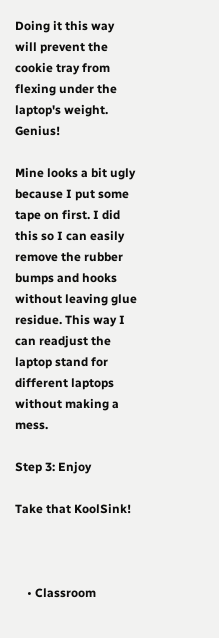Doing it this way will prevent the cookie tray from flexing under the laptop's weight. Genius!

Mine looks a bit ugly because I put some tape on first. I did this so I can easily remove the rubber bumps and hooks without leaving glue residue. This way I can readjust the laptop stand for different laptops without making a mess.

Step 3: Enjoy

Take that KoolSink!



    • Classroom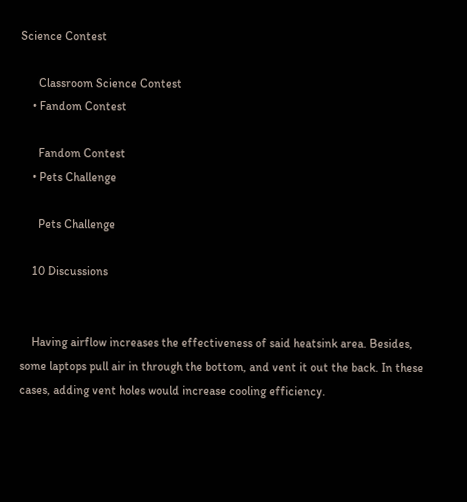Science Contest

      Classroom Science Contest
    • Fandom Contest

      Fandom Contest
    • Pets Challenge

      Pets Challenge

    10 Discussions


    Having airflow increases the effectiveness of said heatsink area. Besides, some laptops pull air in through the bottom, and vent it out the back. In these cases, adding vent holes would increase cooling efficiency.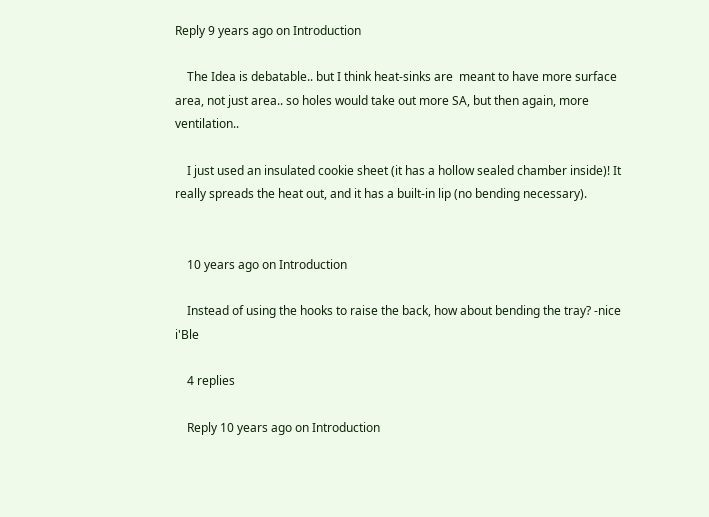Reply 9 years ago on Introduction

    The Idea is debatable.. but I think heat-sinks are  meant to have more surface area, not just area.. so holes would take out more SA, but then again, more ventilation..

    I just used an insulated cookie sheet (it has a hollow sealed chamber inside)! It really spreads the heat out, and it has a built-in lip (no bending necessary).


    10 years ago on Introduction

    Instead of using the hooks to raise the back, how about bending the tray? -nice i'Ble

    4 replies

    Reply 10 years ago on Introduction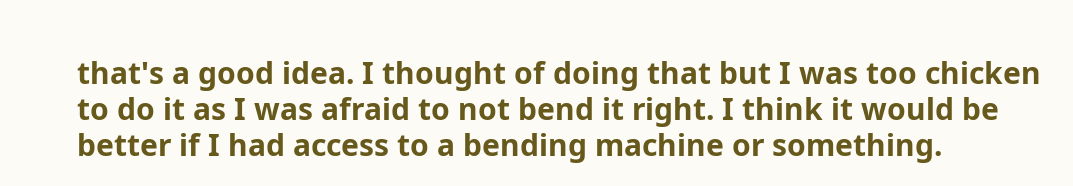that's a good idea. I thought of doing that but I was too chicken to do it as I was afraid to not bend it right. I think it would be better if I had access to a bending machine or something.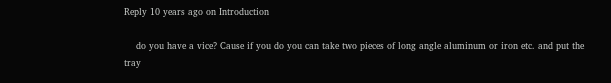Reply 10 years ago on Introduction

    do you have a vice? Cause if you do you can take two pieces of long angle aluminum or iron etc. and put the tray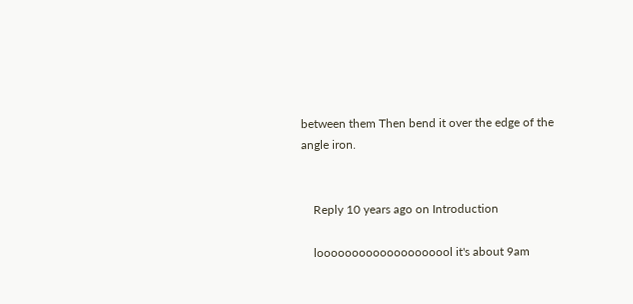between them Then bend it over the edge of the angle iron.


    Reply 10 years ago on Introduction

    loooooooooooooooooool it's about 9am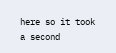here so it took a second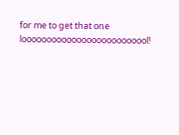for me to get that one loooooooooooooooooooooooool!